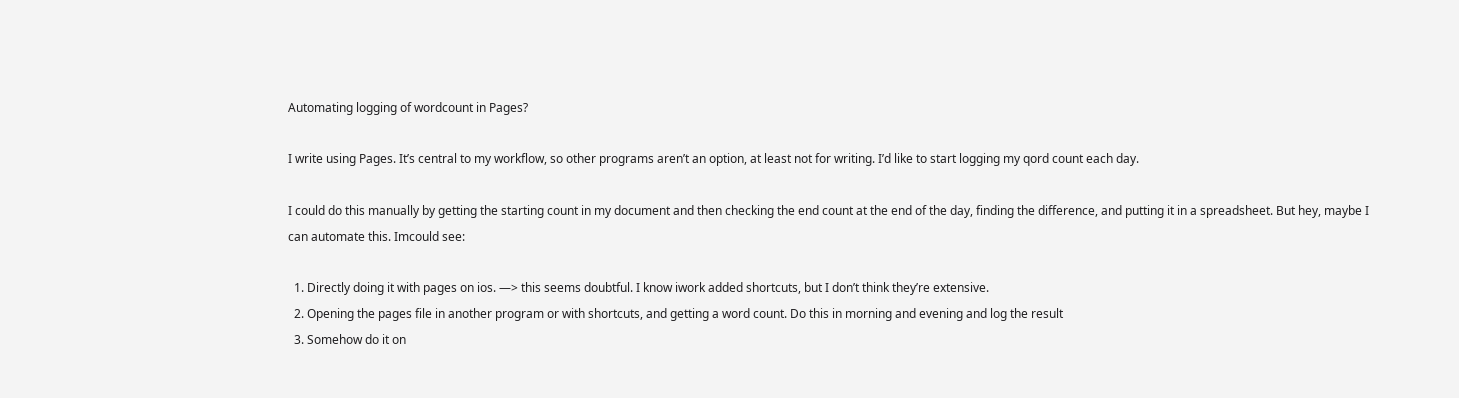Automating logging of wordcount in Pages?

I write using Pages. It’s central to my workflow, so other programs aren’t an option, at least not for writing. I’d like to start logging my qord count each day.

I could do this manually by getting the starting count in my document and then checking the end count at the end of the day, finding the difference, and putting it in a spreadsheet. But hey, maybe I can automate this. Imcould see:

  1. Directly doing it with pages on ios. —> this seems doubtful. I know iwork added shortcuts, but I don’t think they’re extensive.
  2. Opening the pages file in another program or with shortcuts, and getting a word count. Do this in morning and evening and log the result
  3. Somehow do it on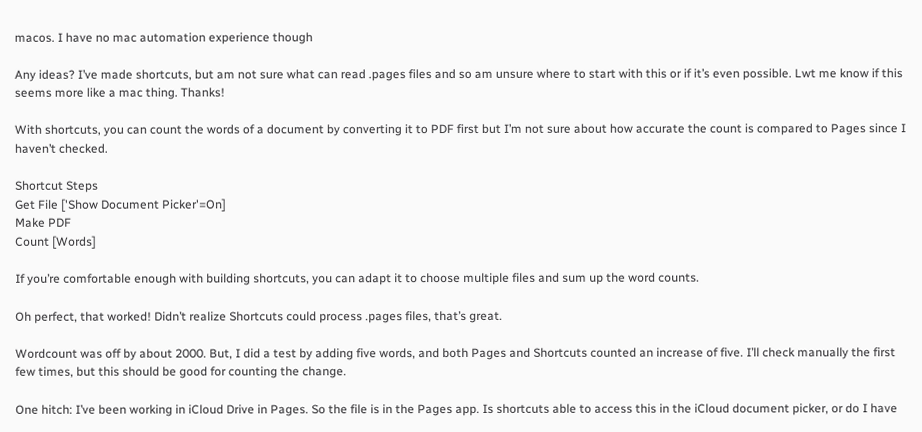macos. I have no mac automation experience though

Any ideas? I’ve made shortcuts, but am not sure what can read .pages files and so am unsure where to start with this or if it’s even possible. Lwt me know if this seems more like a mac thing. Thanks!

With shortcuts, you can count the words of a document by converting it to PDF first but I’m not sure about how accurate the count is compared to Pages since I haven’t checked.

Shortcut Steps
Get File ['Show Document Picker'=On]
Make PDF
Count [Words]

If you’re comfortable enough with building shortcuts, you can adapt it to choose multiple files and sum up the word counts.

Oh perfect, that worked! Didn’t realize Shortcuts could process .pages files, that’s great.

Wordcount was off by about 2000. But, I did a test by adding five words, and both Pages and Shortcuts counted an increase of five. I’ll check manually the first few times, but this should be good for counting the change.

One hitch: I’ve been working in iCloud Drive in Pages. So the file is in the Pages app. Is shortcuts able to access this in the iCloud document picker, or do I have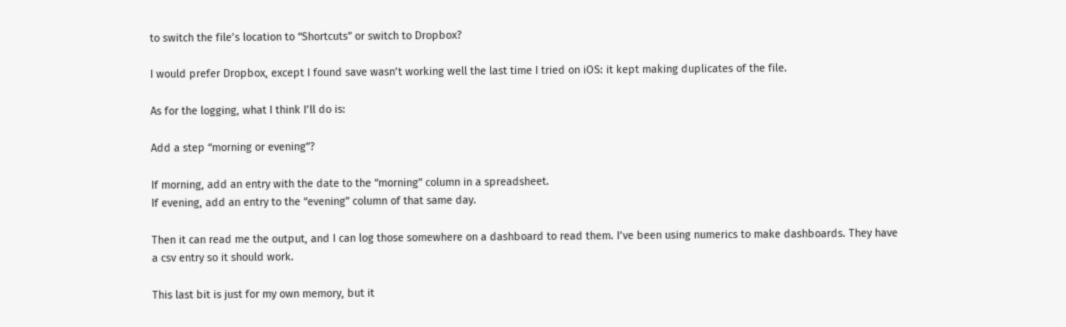to switch the file’s location to “Shortcuts” or switch to Dropbox?

I would prefer Dropbox, except I found save wasn’t working well the last time I tried on iOS: it kept making duplicates of the file.

As for the logging, what I think I’ll do is:

Add a step “morning or evening”?

If morning, add an entry with the date to the “morning” column in a spreadsheet.
If evening, add an entry to the “evening” column of that same day.

Then it can read me the output, and I can log those somewhere on a dashboard to read them. I’ve been using numerics to make dashboards. They have a csv entry so it should work.

This last bit is just for my own memory, but it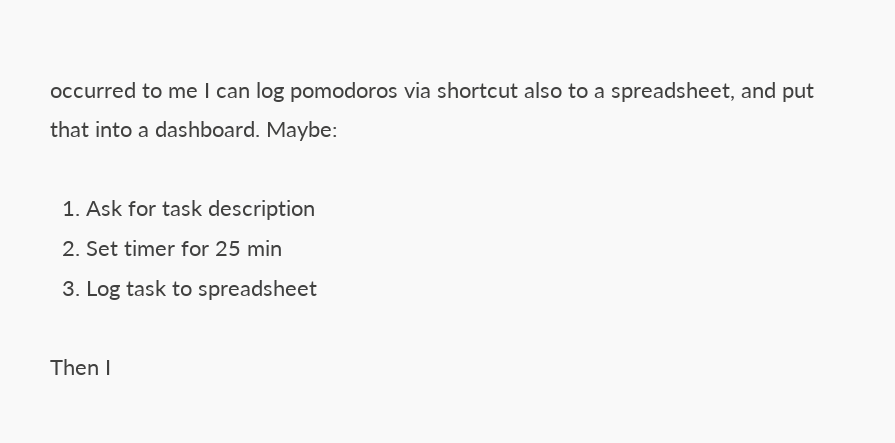occurred to me I can log pomodoros via shortcut also to a spreadsheet, and put that into a dashboard. Maybe:

  1. Ask for task description
  2. Set timer for 25 min
  3. Log task to spreadsheet

Then I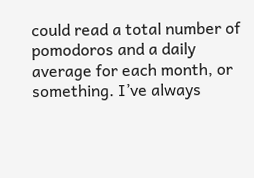could read a total number of pomodoros and a daily average for each month, or something. I’ve always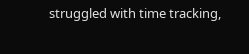struggled with time tracking,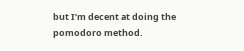but I’m decent at doing the pomodoro method.